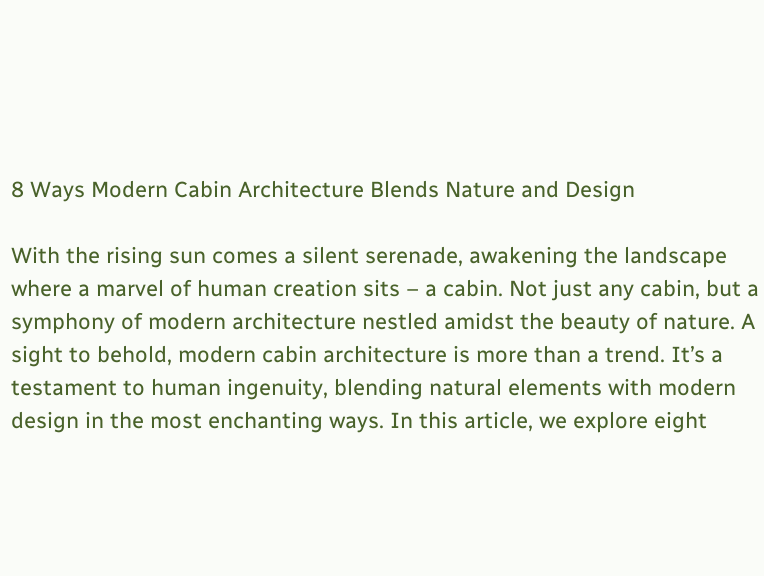8 Ways Modern Cabin Architecture Blends Nature and Design

With the rising sun comes a silent serenade, awakening the landscape where a marvel of human creation sits – a cabin. Not just any cabin, but a symphony of modern architecture nestled amidst the beauty of nature. A sight to behold, modern cabin architecture is more than a trend. It’s a testament to human ingenuity, blending natural elements with modern design in the most enchanting ways. In this article, we explore eight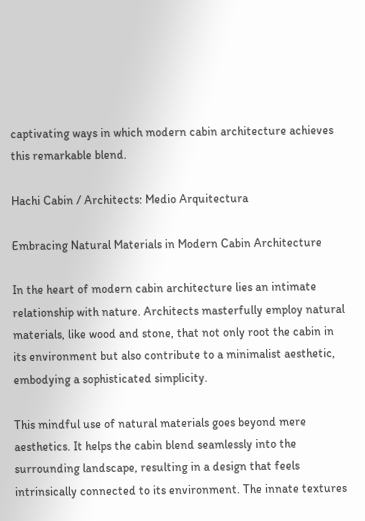captivating ways in which modern cabin architecture achieves this remarkable blend.

Hachi Cabin / Architects: Medio Arquitectura

Embracing Natural Materials in Modern Cabin Architecture

In the heart of modern cabin architecture lies an intimate relationship with nature. Architects masterfully employ natural materials, like wood and stone, that not only root the cabin in its environment but also contribute to a minimalist aesthetic, embodying a sophisticated simplicity.

This mindful use of natural materials goes beyond mere aesthetics. It helps the cabin blend seamlessly into the surrounding landscape, resulting in a design that feels intrinsically connected to its environment. The innate textures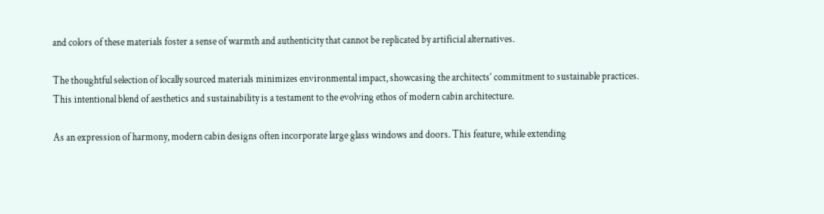and colors of these materials foster a sense of warmth and authenticity that cannot be replicated by artificial alternatives.

The thoughtful selection of locally sourced materials minimizes environmental impact, showcasing the architects’ commitment to sustainable practices. This intentional blend of aesthetics and sustainability is a testament to the evolving ethos of modern cabin architecture.

As an expression of harmony, modern cabin designs often incorporate large glass windows and doors. This feature, while extending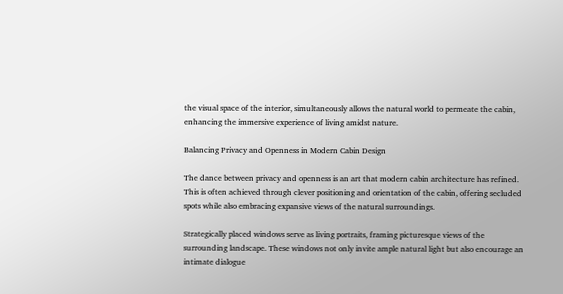the visual space of the interior, simultaneously allows the natural world to permeate the cabin, enhancing the immersive experience of living amidst nature.

Balancing Privacy and Openness in Modern Cabin Design

The dance between privacy and openness is an art that modern cabin architecture has refined. This is often achieved through clever positioning and orientation of the cabin, offering secluded spots while also embracing expansive views of the natural surroundings.

Strategically placed windows serve as living portraits, framing picturesque views of the surrounding landscape. These windows not only invite ample natural light but also encourage an intimate dialogue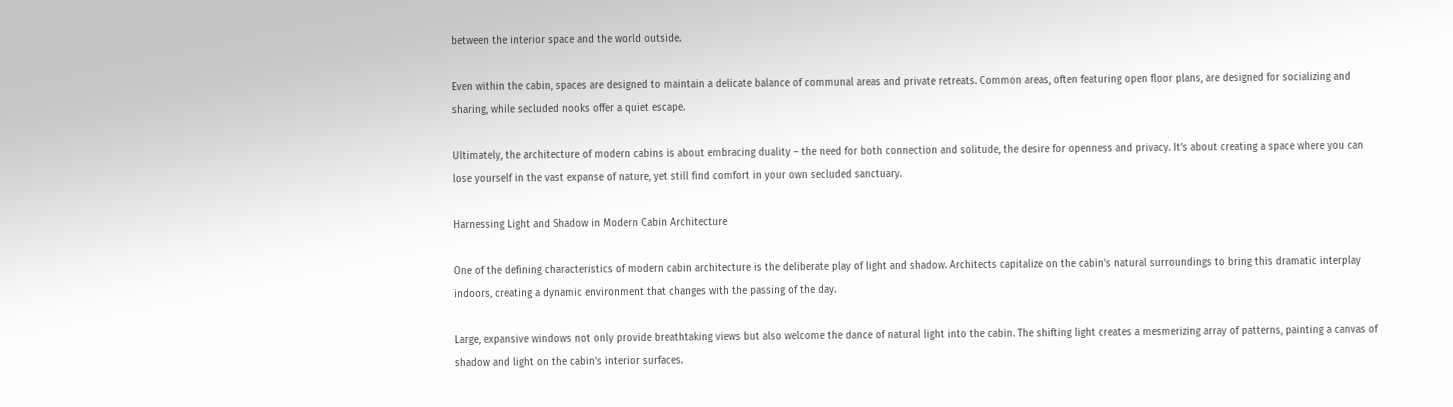between the interior space and the world outside.

Even within the cabin, spaces are designed to maintain a delicate balance of communal areas and private retreats. Common areas, often featuring open floor plans, are designed for socializing and sharing, while secluded nooks offer a quiet escape.

Ultimately, the architecture of modern cabins is about embracing duality – the need for both connection and solitude, the desire for openness and privacy. It’s about creating a space where you can lose yourself in the vast expanse of nature, yet still find comfort in your own secluded sanctuary.

Harnessing Light and Shadow in Modern Cabin Architecture

One of the defining characteristics of modern cabin architecture is the deliberate play of light and shadow. Architects capitalize on the cabin’s natural surroundings to bring this dramatic interplay indoors, creating a dynamic environment that changes with the passing of the day.

Large, expansive windows not only provide breathtaking views but also welcome the dance of natural light into the cabin. The shifting light creates a mesmerizing array of patterns, painting a canvas of shadow and light on the cabin’s interior surfaces.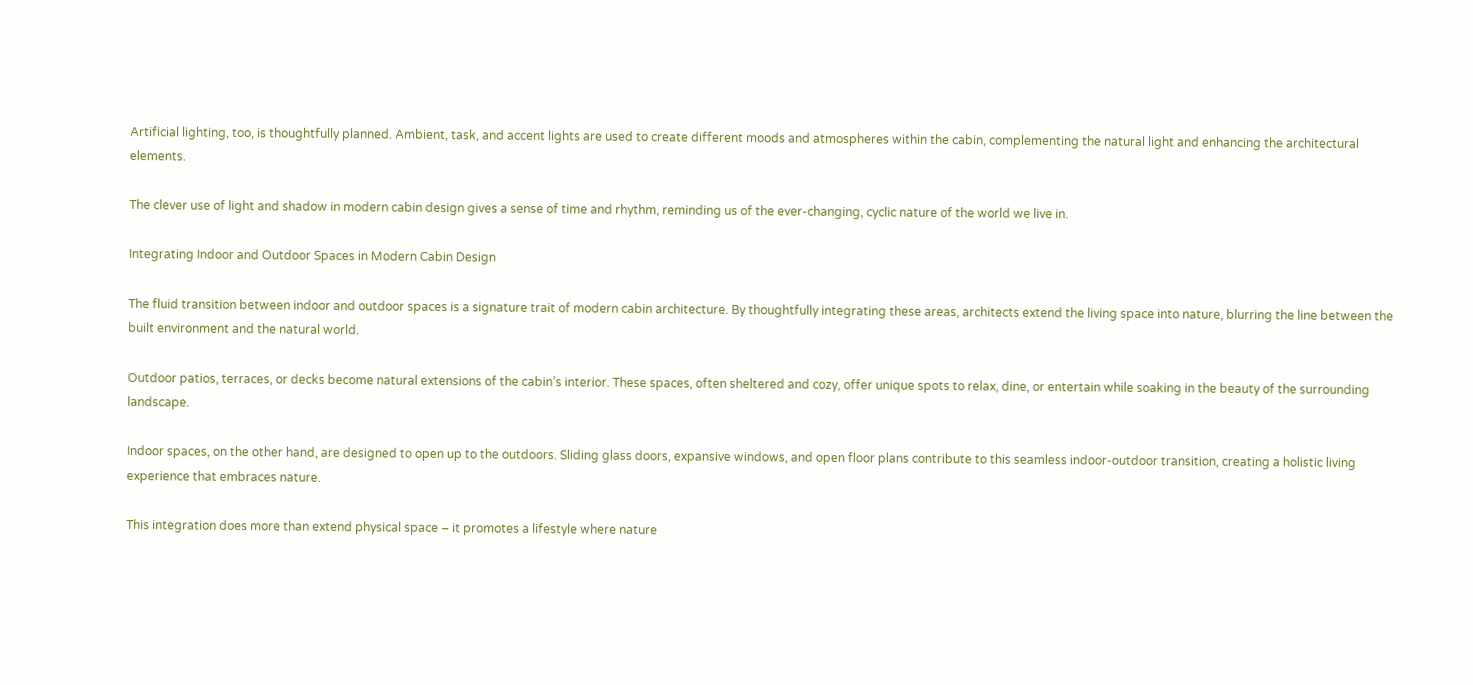Artificial lighting, too, is thoughtfully planned. Ambient, task, and accent lights are used to create different moods and atmospheres within the cabin, complementing the natural light and enhancing the architectural elements.

The clever use of light and shadow in modern cabin design gives a sense of time and rhythm, reminding us of the ever-changing, cyclic nature of the world we live in.

Integrating Indoor and Outdoor Spaces in Modern Cabin Design

The fluid transition between indoor and outdoor spaces is a signature trait of modern cabin architecture. By thoughtfully integrating these areas, architects extend the living space into nature, blurring the line between the built environment and the natural world.

Outdoor patios, terraces, or decks become natural extensions of the cabin’s interior. These spaces, often sheltered and cozy, offer unique spots to relax, dine, or entertain while soaking in the beauty of the surrounding landscape.

Indoor spaces, on the other hand, are designed to open up to the outdoors. Sliding glass doors, expansive windows, and open floor plans contribute to this seamless indoor-outdoor transition, creating a holistic living experience that embraces nature.

This integration does more than extend physical space – it promotes a lifestyle where nature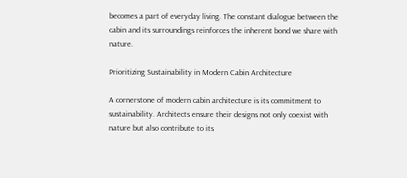becomes a part of everyday living. The constant dialogue between the cabin and its surroundings reinforces the inherent bond we share with nature.

Prioritizing Sustainability in Modern Cabin Architecture

A cornerstone of modern cabin architecture is its commitment to sustainability. Architects ensure their designs not only coexist with nature but also contribute to its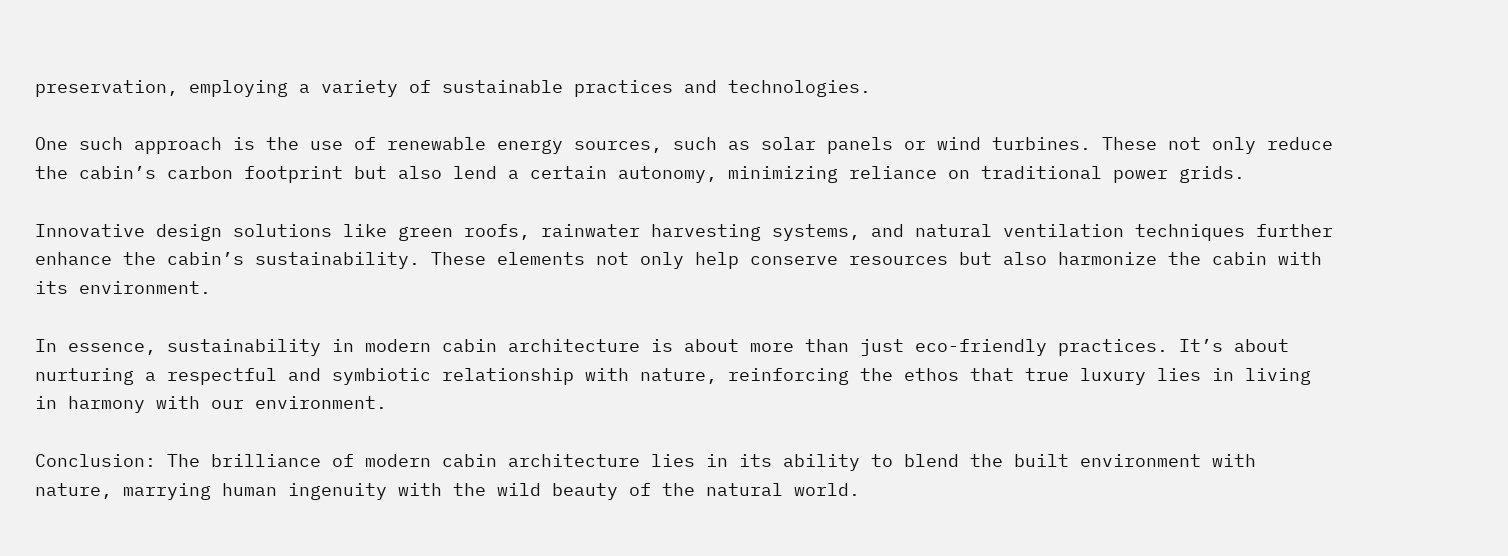preservation, employing a variety of sustainable practices and technologies.

One such approach is the use of renewable energy sources, such as solar panels or wind turbines. These not only reduce the cabin’s carbon footprint but also lend a certain autonomy, minimizing reliance on traditional power grids.

Innovative design solutions like green roofs, rainwater harvesting systems, and natural ventilation techniques further enhance the cabin’s sustainability. These elements not only help conserve resources but also harmonize the cabin with its environment.

In essence, sustainability in modern cabin architecture is about more than just eco-friendly practices. It’s about nurturing a respectful and symbiotic relationship with nature, reinforcing the ethos that true luxury lies in living in harmony with our environment.

Conclusion: The brilliance of modern cabin architecture lies in its ability to blend the built environment with nature, marrying human ingenuity with the wild beauty of the natural world.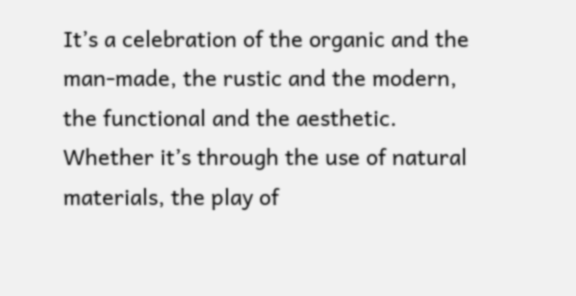It’s a celebration of the organic and the man-made, the rustic and the modern, the functional and the aesthetic. Whether it’s through the use of natural materials, the play of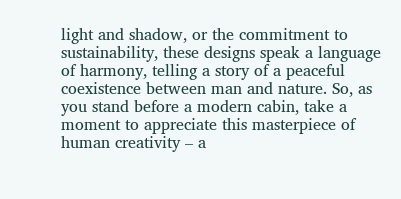light and shadow, or the commitment to sustainability, these designs speak a language of harmony, telling a story of a peaceful coexistence between man and nature. So, as you stand before a modern cabin, take a moment to appreciate this masterpiece of human creativity – a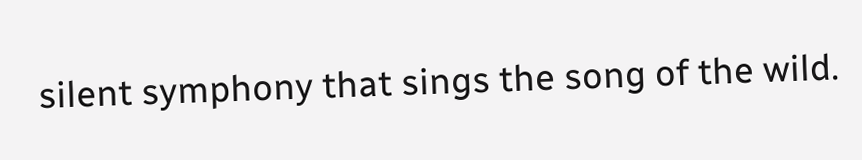silent symphony that sings the song of the wild.